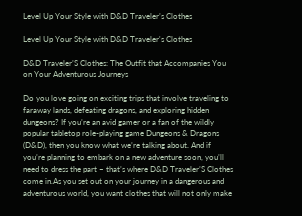Level Up Your Style with D&D Traveler’s Clothes

Level Up Your Style with D&D Traveler's Clothes

D&D Traveler’S Clothes: The Outfit that Accompanies You on Your Adventurous Journeys

Do you love going on exciting trips that involve traveling to faraway lands, defeating dragons, and exploring hidden dungeons? If you’re an avid gamer or a fan of the wildly popular tabletop role-playing game Dungeons & Dragons (D&D), then you know what we’re talking about. And if you’re planning to embark on a new adventure soon, you’ll need to dress the part – that’s where D&D Traveler’S Clothes come in.As you set out on your journey in a dangerous and adventurous world, you want clothes that will not only make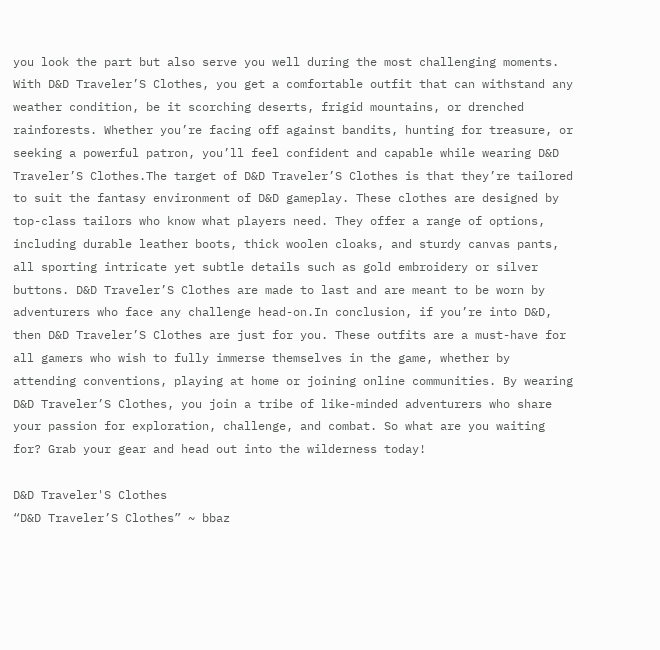you look the part but also serve you well during the most challenging moments. With D&D Traveler’S Clothes, you get a comfortable outfit that can withstand any weather condition, be it scorching deserts, frigid mountains, or drenched rainforests. Whether you’re facing off against bandits, hunting for treasure, or seeking a powerful patron, you’ll feel confident and capable while wearing D&D Traveler’S Clothes.The target of D&D Traveler’S Clothes is that they’re tailored to suit the fantasy environment of D&D gameplay. These clothes are designed by top-class tailors who know what players need. They offer a range of options, including durable leather boots, thick woolen cloaks, and sturdy canvas pants, all sporting intricate yet subtle details such as gold embroidery or silver buttons. D&D Traveler’S Clothes are made to last and are meant to be worn by adventurers who face any challenge head-on.In conclusion, if you’re into D&D, then D&D Traveler’S Clothes are just for you. These outfits are a must-have for all gamers who wish to fully immerse themselves in the game, whether by attending conventions, playing at home or joining online communities. By wearing D&D Traveler’S Clothes, you join a tribe of like-minded adventurers who share your passion for exploration, challenge, and combat. So what are you waiting for? Grab your gear and head out into the wilderness today!

D&D Traveler'S Clothes
“D&D Traveler’S Clothes” ~ bbaz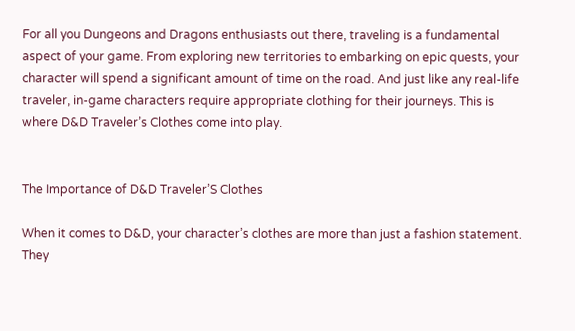For all you Dungeons and Dragons enthusiasts out there, traveling is a fundamental aspect of your game. From exploring new territories to embarking on epic quests, your character will spend a significant amount of time on the road. And just like any real-life traveler, in-game characters require appropriate clothing for their journeys. This is where D&D Traveler’s Clothes come into play.


The Importance of D&D Traveler’S Clothes

When it comes to D&D, your character’s clothes are more than just a fashion statement. They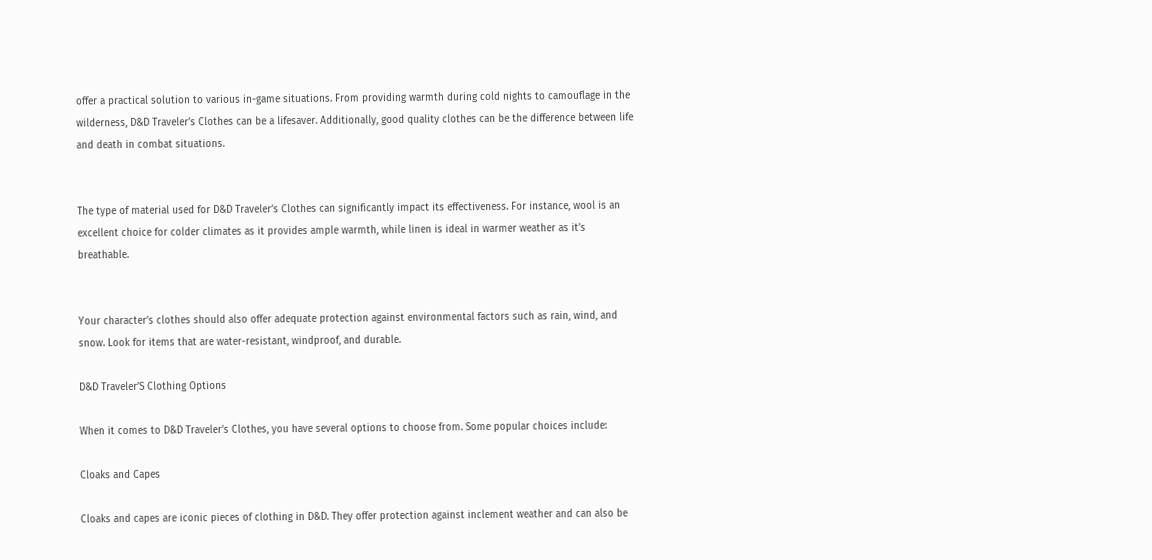offer a practical solution to various in-game situations. From providing warmth during cold nights to camouflage in the wilderness, D&D Traveler’s Clothes can be a lifesaver. Additionally, good quality clothes can be the difference between life and death in combat situations.


The type of material used for D&D Traveler’s Clothes can significantly impact its effectiveness. For instance, wool is an excellent choice for colder climates as it provides ample warmth, while linen is ideal in warmer weather as it’s breathable.


Your character’s clothes should also offer adequate protection against environmental factors such as rain, wind, and snow. Look for items that are water-resistant, windproof, and durable.

D&D Traveler’S Clothing Options

When it comes to D&D Traveler’s Clothes, you have several options to choose from. Some popular choices include:

Cloaks and Capes

Cloaks and capes are iconic pieces of clothing in D&D. They offer protection against inclement weather and can also be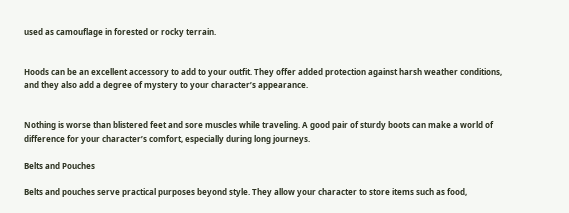used as camouflage in forested or rocky terrain.


Hoods can be an excellent accessory to add to your outfit. They offer added protection against harsh weather conditions, and they also add a degree of mystery to your character’s appearance.


Nothing is worse than blistered feet and sore muscles while traveling. A good pair of sturdy boots can make a world of difference for your character’s comfort, especially during long journeys.

Belts and Pouches

Belts and pouches serve practical purposes beyond style. They allow your character to store items such as food,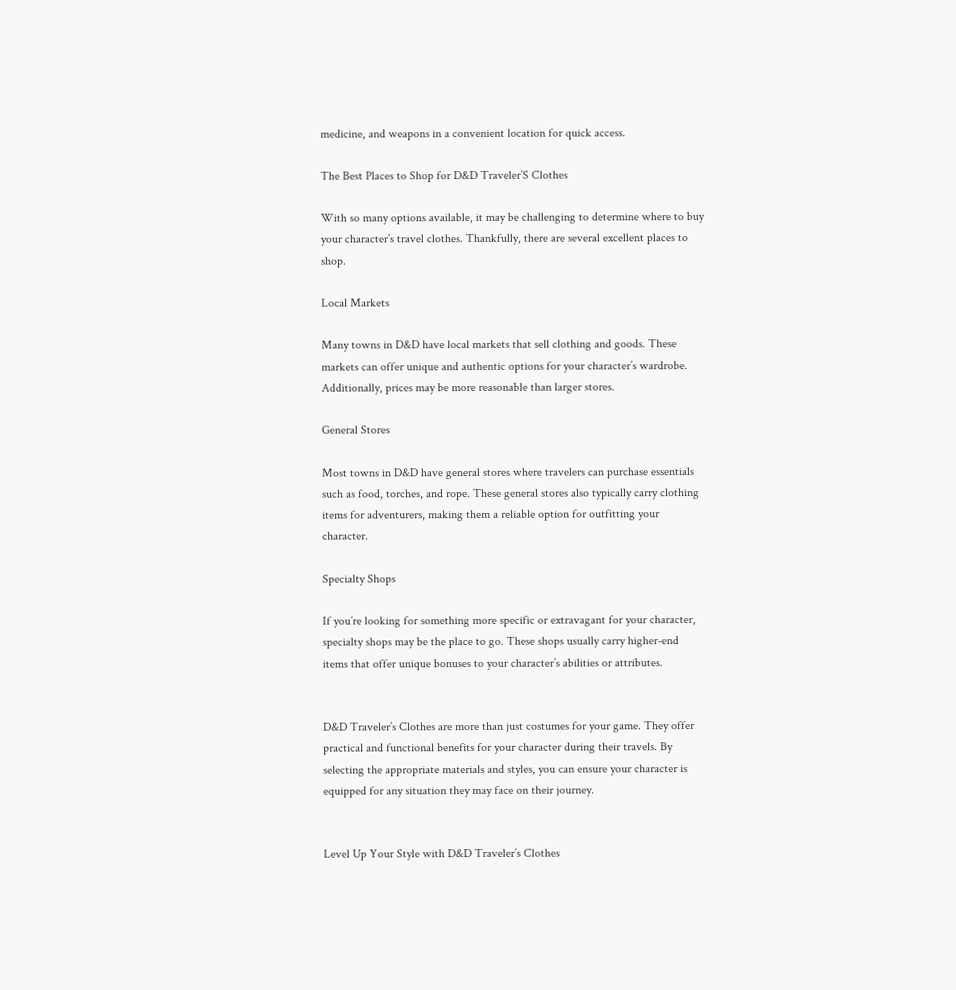medicine, and weapons in a convenient location for quick access.

The Best Places to Shop for D&D Traveler’S Clothes

With so many options available, it may be challenging to determine where to buy your character’s travel clothes. Thankfully, there are several excellent places to shop.

Local Markets

Many towns in D&D have local markets that sell clothing and goods. These markets can offer unique and authentic options for your character’s wardrobe. Additionally, prices may be more reasonable than larger stores.

General Stores

Most towns in D&D have general stores where travelers can purchase essentials such as food, torches, and rope. These general stores also typically carry clothing items for adventurers, making them a reliable option for outfitting your character.

Specialty Shops

If you’re looking for something more specific or extravagant for your character, specialty shops may be the place to go. These shops usually carry higher-end items that offer unique bonuses to your character’s abilities or attributes.


D&D Traveler’s Clothes are more than just costumes for your game. They offer practical and functional benefits for your character during their travels. By selecting the appropriate materials and styles, you can ensure your character is equipped for any situation they may face on their journey.


Level Up Your Style with D&D Traveler’s Clothes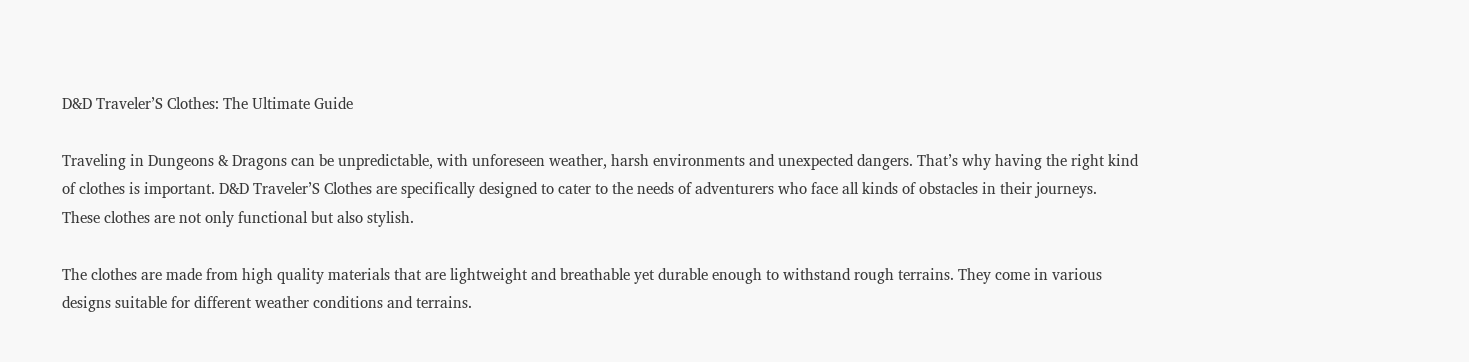D&D Traveler’S Clothes: The Ultimate Guide

Traveling in Dungeons & Dragons can be unpredictable, with unforeseen weather, harsh environments and unexpected dangers. That’s why having the right kind of clothes is important. D&D Traveler’S Clothes are specifically designed to cater to the needs of adventurers who face all kinds of obstacles in their journeys. These clothes are not only functional but also stylish.

The clothes are made from high quality materials that are lightweight and breathable yet durable enough to withstand rough terrains. They come in various designs suitable for different weather conditions and terrains.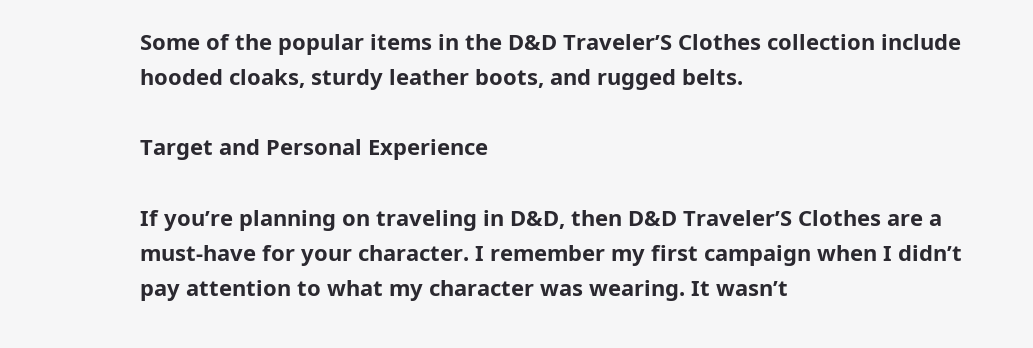Some of the popular items in the D&D Traveler’S Clothes collection include hooded cloaks, sturdy leather boots, and rugged belts.

Target and Personal Experience

If you’re planning on traveling in D&D, then D&D Traveler’S Clothes are a must-have for your character. I remember my first campaign when I didn’t pay attention to what my character was wearing. It wasn’t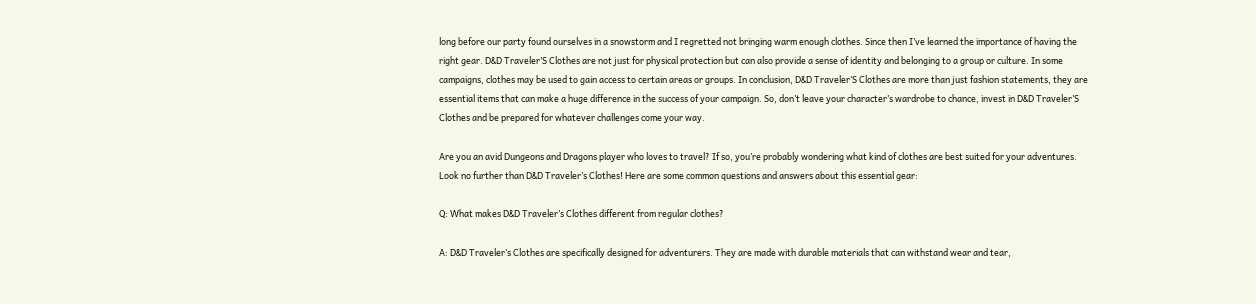long before our party found ourselves in a snowstorm and I regretted not bringing warm enough clothes. Since then I’ve learned the importance of having the right gear. D&D Traveler’S Clothes are not just for physical protection but can also provide a sense of identity and belonging to a group or culture. In some campaigns, clothes may be used to gain access to certain areas or groups. In conclusion, D&D Traveler’S Clothes are more than just fashion statements, they are essential items that can make a huge difference in the success of your campaign. So, don’t leave your character’s wardrobe to chance, invest in D&D Traveler’S Clothes and be prepared for whatever challenges come your way.

Are you an avid Dungeons and Dragons player who loves to travel? If so, you’re probably wondering what kind of clothes are best suited for your adventures. Look no further than D&D Traveler’s Clothes! Here are some common questions and answers about this essential gear:

Q: What makes D&D Traveler’s Clothes different from regular clothes?

A: D&D Traveler’s Clothes are specifically designed for adventurers. They are made with durable materials that can withstand wear and tear,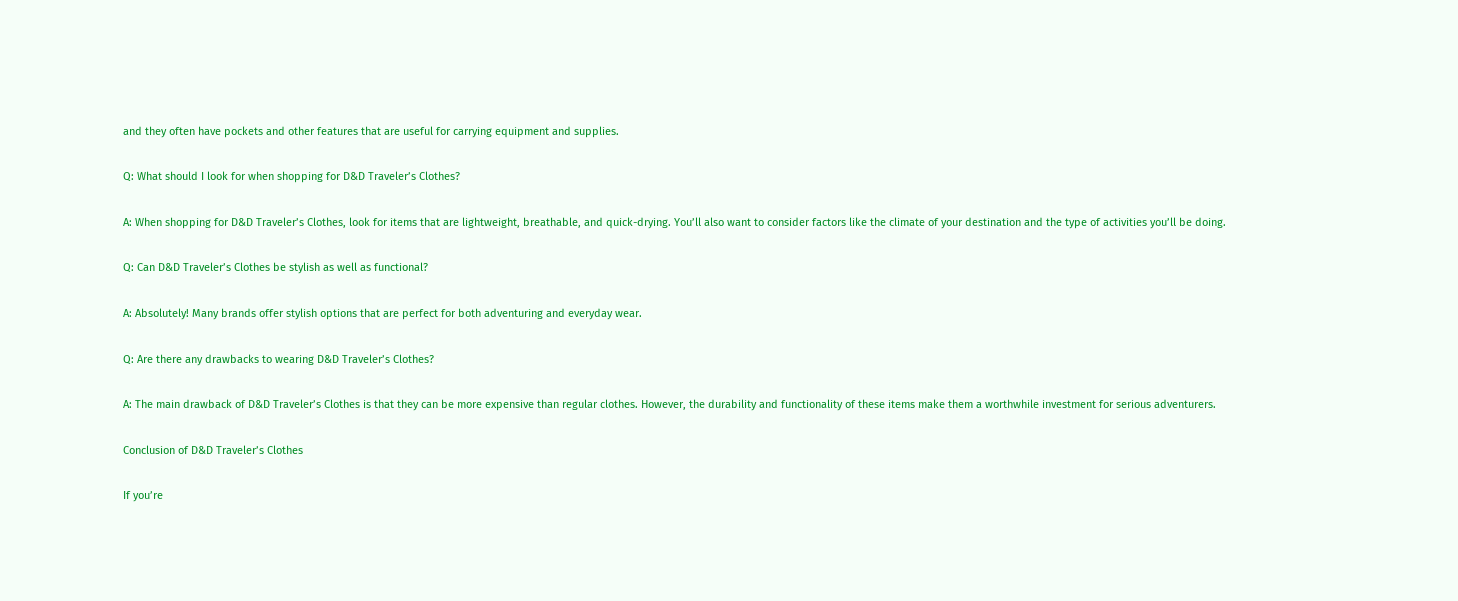and they often have pockets and other features that are useful for carrying equipment and supplies.

Q: What should I look for when shopping for D&D Traveler’s Clothes?

A: When shopping for D&D Traveler’s Clothes, look for items that are lightweight, breathable, and quick-drying. You’ll also want to consider factors like the climate of your destination and the type of activities you’ll be doing.

Q: Can D&D Traveler’s Clothes be stylish as well as functional?

A: Absolutely! Many brands offer stylish options that are perfect for both adventuring and everyday wear.

Q: Are there any drawbacks to wearing D&D Traveler’s Clothes?

A: The main drawback of D&D Traveler’s Clothes is that they can be more expensive than regular clothes. However, the durability and functionality of these items make them a worthwhile investment for serious adventurers.

Conclusion of D&D Traveler’s Clothes

If you’re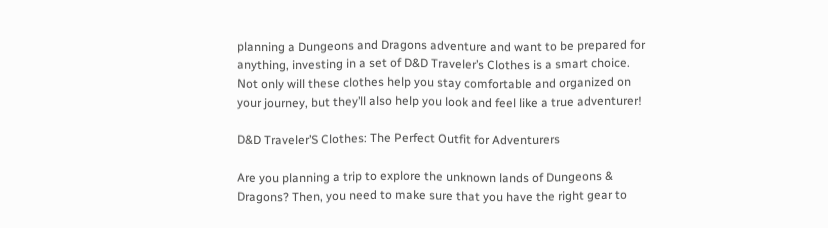planning a Dungeons and Dragons adventure and want to be prepared for anything, investing in a set of D&D Traveler’s Clothes is a smart choice. Not only will these clothes help you stay comfortable and organized on your journey, but they’ll also help you look and feel like a true adventurer!

D&D Traveler’S Clothes: The Perfect Outfit for Adventurers

Are you planning a trip to explore the unknown lands of Dungeons & Dragons? Then, you need to make sure that you have the right gear to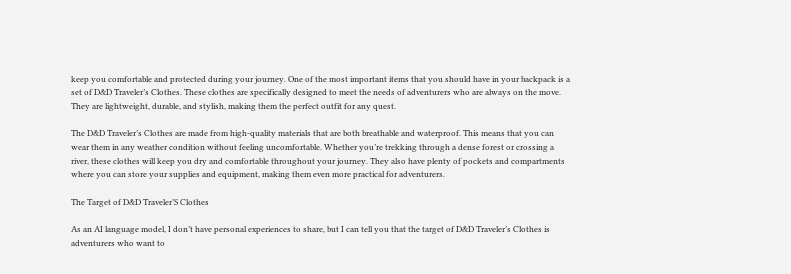keep you comfortable and protected during your journey. One of the most important items that you should have in your backpack is a set of D&D Traveler’s Clothes. These clothes are specifically designed to meet the needs of adventurers who are always on the move. They are lightweight, durable, and stylish, making them the perfect outfit for any quest.

The D&D Traveler’s Clothes are made from high-quality materials that are both breathable and waterproof. This means that you can wear them in any weather condition without feeling uncomfortable. Whether you’re trekking through a dense forest or crossing a river, these clothes will keep you dry and comfortable throughout your journey. They also have plenty of pockets and compartments where you can store your supplies and equipment, making them even more practical for adventurers.

The Target of D&D Traveler’S Clothes

As an AI language model, I don’t have personal experiences to share, but I can tell you that the target of D&D Traveler’s Clothes is adventurers who want to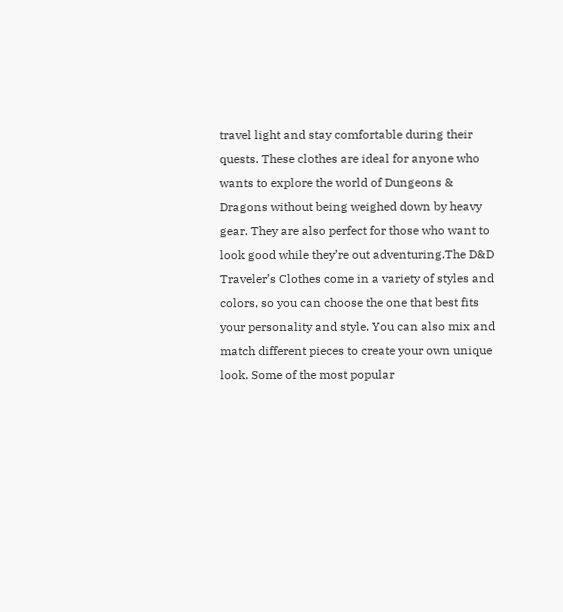travel light and stay comfortable during their quests. These clothes are ideal for anyone who wants to explore the world of Dungeons & Dragons without being weighed down by heavy gear. They are also perfect for those who want to look good while they’re out adventuring.The D&D Traveler’s Clothes come in a variety of styles and colors, so you can choose the one that best fits your personality and style. You can also mix and match different pieces to create your own unique look. Some of the most popular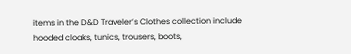items in the D&D Traveler’s Clothes collection include hooded cloaks, tunics, trousers, boots,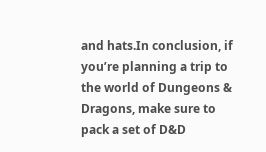and hats.In conclusion, if you’re planning a trip to the world of Dungeons & Dragons, make sure to pack a set of D&D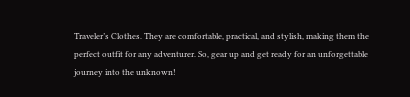Traveler’s Clothes. They are comfortable, practical, and stylish, making them the perfect outfit for any adventurer. So, gear up and get ready for an unforgettable journey into the unknown!